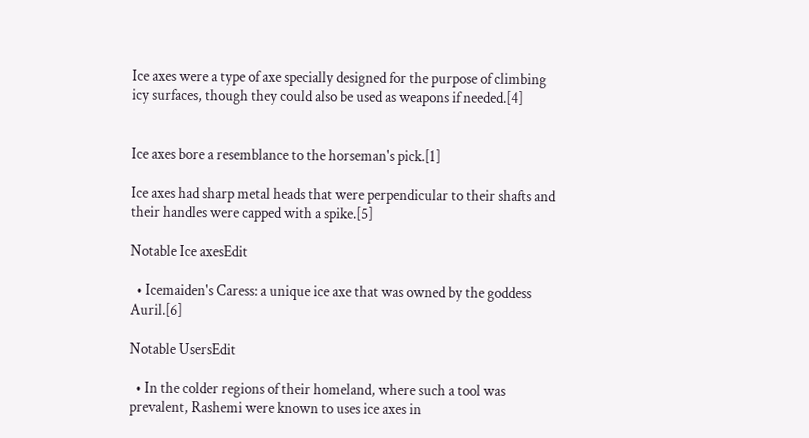Ice axes were a type of axe specially designed for the purpose of climbing icy surfaces, though they could also be used as weapons if needed.[4]


Ice axes bore a resemblance to the horseman's pick.[1]

Ice axes had sharp metal heads that were perpendicular to their shafts and their handles were capped with a spike.[5]

Notable Ice axesEdit

  • Icemaiden's Caress: a unique ice axe that was owned by the goddess Auril.[6]

Notable UsersEdit

  • In the colder regions of their homeland, where such a tool was prevalent, Rashemi were known to uses ice axes in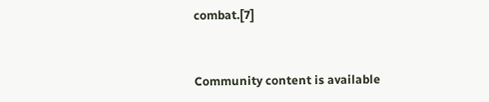combat.[7]


Community content is available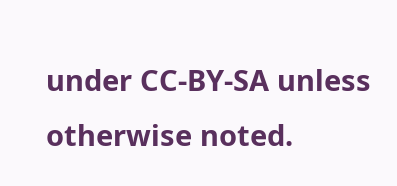under CC-BY-SA unless otherwise noted.